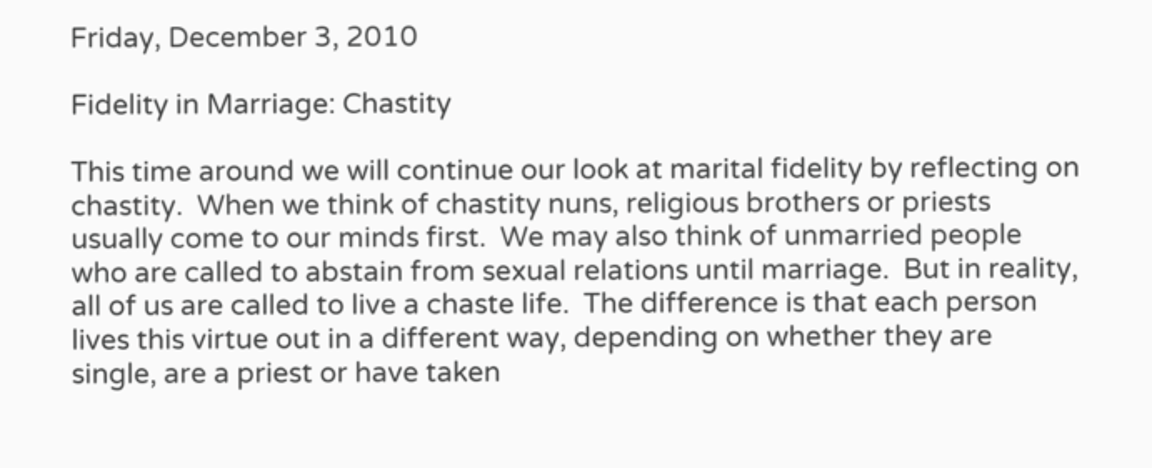Friday, December 3, 2010

Fidelity in Marriage: Chastity

This time around we will continue our look at marital fidelity by reflecting on chastity.  When we think of chastity nuns, religious brothers or priests usually come to our minds first.  We may also think of unmarried people who are called to abstain from sexual relations until marriage.  But in reality, all of us are called to live a chaste life.  The difference is that each person lives this virtue out in a different way, depending on whether they are single, are a priest or have taken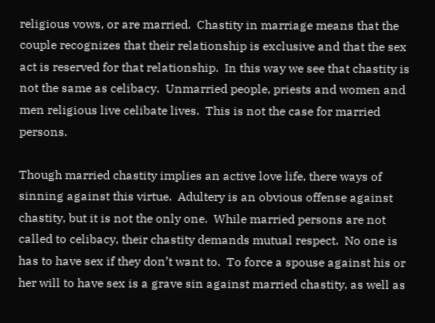religious vows, or are married.  Chastity in marriage means that the couple recognizes that their relationship is exclusive and that the sex act is reserved for that relationship.  In this way we see that chastity is not the same as celibacy.  Unmarried people, priests and women and men religious live celibate lives.  This is not the case for married persons.

Though married chastity implies an active love life, there ways of sinning against this virtue.  Adultery is an obvious offense against chastity, but it is not the only one.  While married persons are not called to celibacy, their chastity demands mutual respect.  No one is has to have sex if they don’t want to.  To force a spouse against his or her will to have sex is a grave sin against married chastity, as well as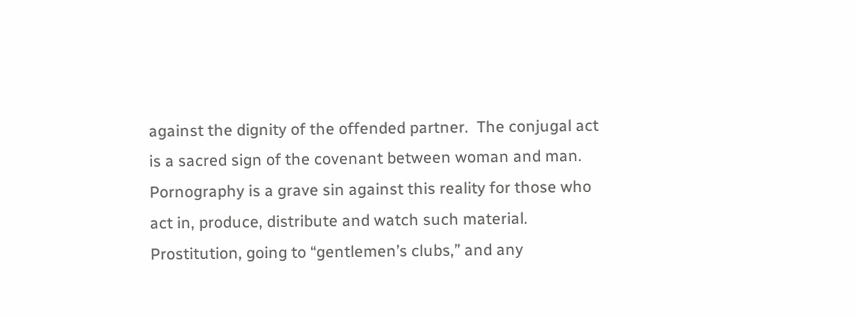against the dignity of the offended partner.  The conjugal act is a sacred sign of the covenant between woman and man.  Pornography is a grave sin against this reality for those who act in, produce, distribute and watch such material.  Prostitution, going to “gentlemen’s clubs,” and any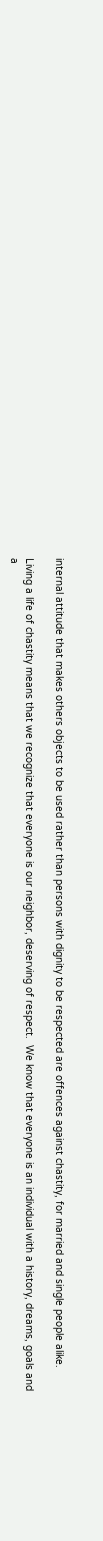internal attitude that makes others objects to be used rather than persons with dignity to be respected are offences against chastity, for married and single people alike.

Living a life of chastity means that we recognize that everyone is our neighbor, deserving of respect.  We know that everyone is an individual with a history, dreams, goals and a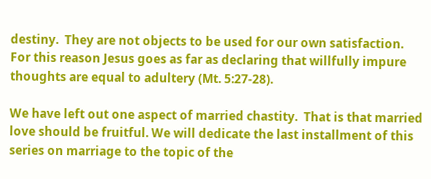destiny.  They are not objects to be used for our own satisfaction.  For this reason Jesus goes as far as declaring that willfully impure thoughts are equal to adultery (Mt. 5:27-28).

We have left out one aspect of married chastity.  That is that married love should be fruitful. We will dedicate the last installment of this series on marriage to the topic of the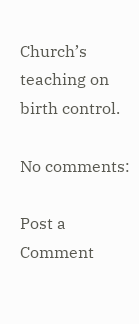Church’s teaching on birth control.

No comments:

Post a Comment